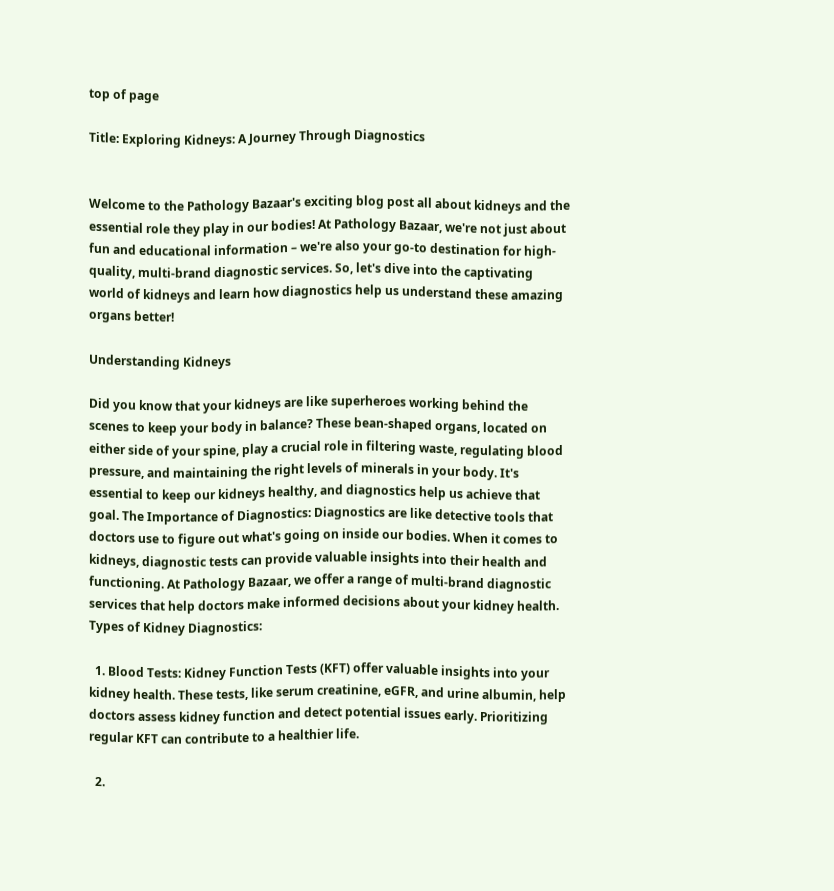top of page

Title: Exploring Kidneys: A Journey Through Diagnostics


Welcome to the Pathology Bazaar's exciting blog post all about kidneys and the essential role they play in our bodies! At Pathology Bazaar, we're not just about fun and educational information – we're also your go-to destination for high-quality, multi-brand diagnostic services. So, let's dive into the captivating world of kidneys and learn how diagnostics help us understand these amazing organs better!

Understanding Kidneys

Did you know that your kidneys are like superheroes working behind the scenes to keep your body in balance? These bean-shaped organs, located on either side of your spine, play a crucial role in filtering waste, regulating blood pressure, and maintaining the right levels of minerals in your body. It's essential to keep our kidneys healthy, and diagnostics help us achieve that goal. The Importance of Diagnostics: Diagnostics are like detective tools that doctors use to figure out what's going on inside our bodies. When it comes to kidneys, diagnostic tests can provide valuable insights into their health and functioning. At Pathology Bazaar, we offer a range of multi-brand diagnostic services that help doctors make informed decisions about your kidney health. Types of Kidney Diagnostics:

  1. Blood Tests: Kidney Function Tests (KFT) offer valuable insights into your kidney health. These tests, like serum creatinine, eGFR, and urine albumin, help doctors assess kidney function and detect potential issues early. Prioritizing regular KFT can contribute to a healthier life.

  2.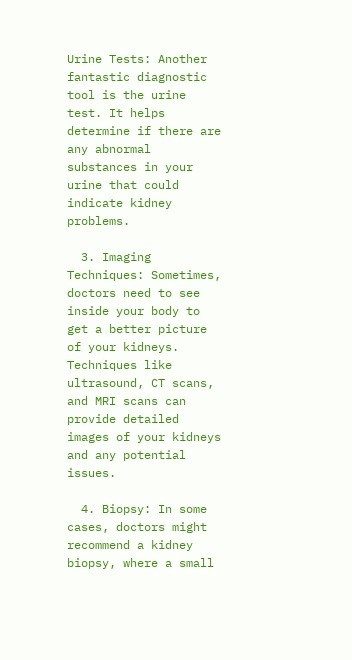Urine Tests: Another fantastic diagnostic tool is the urine test. It helps determine if there are any abnormal substances in your urine that could indicate kidney problems.

  3. Imaging Techniques: Sometimes, doctors need to see inside your body to get a better picture of your kidneys. Techniques like ultrasound, CT scans, and MRI scans can provide detailed images of your kidneys and any potential issues.

  4. Biopsy: In some cases, doctors might recommend a kidney biopsy, where a small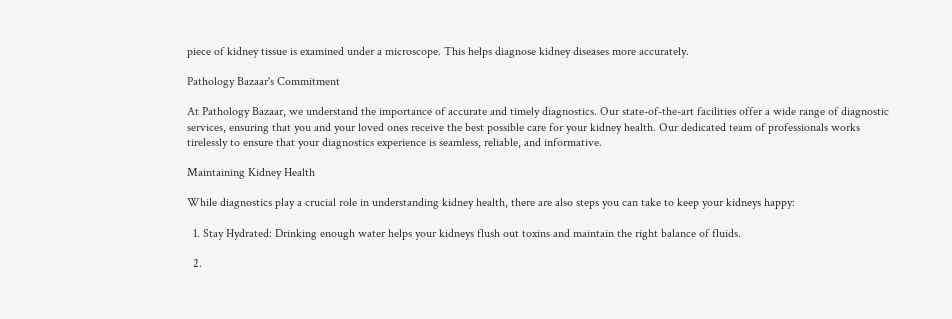piece of kidney tissue is examined under a microscope. This helps diagnose kidney diseases more accurately.

Pathology Bazaar's Commitment

At Pathology Bazaar, we understand the importance of accurate and timely diagnostics. Our state-of-the-art facilities offer a wide range of diagnostic services, ensuring that you and your loved ones receive the best possible care for your kidney health. Our dedicated team of professionals works tirelessly to ensure that your diagnostics experience is seamless, reliable, and informative.

Maintaining Kidney Health

While diagnostics play a crucial role in understanding kidney health, there are also steps you can take to keep your kidneys happy:

  1. Stay Hydrated: Drinking enough water helps your kidneys flush out toxins and maintain the right balance of fluids.

  2.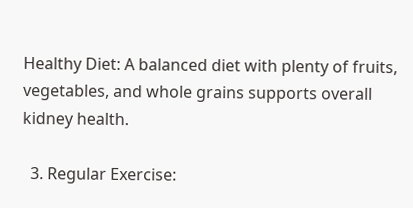Healthy Diet: A balanced diet with plenty of fruits, vegetables, and whole grains supports overall kidney health.

  3. Regular Exercise: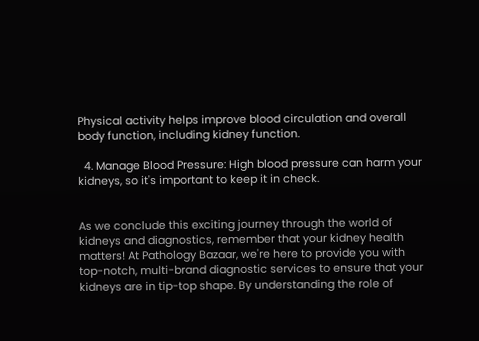Physical activity helps improve blood circulation and overall body function, including kidney function.

  4. Manage Blood Pressure: High blood pressure can harm your kidneys, so it's important to keep it in check.


As we conclude this exciting journey through the world of kidneys and diagnostics, remember that your kidney health matters! At Pathology Bazaar, we're here to provide you with top-notch, multi-brand diagnostic services to ensure that your kidneys are in tip-top shape. By understanding the role of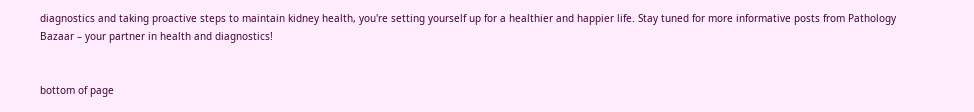diagnostics and taking proactive steps to maintain kidney health, you're setting yourself up for a healthier and happier life. Stay tuned for more informative posts from Pathology Bazaar – your partner in health and diagnostics!


bottom of page